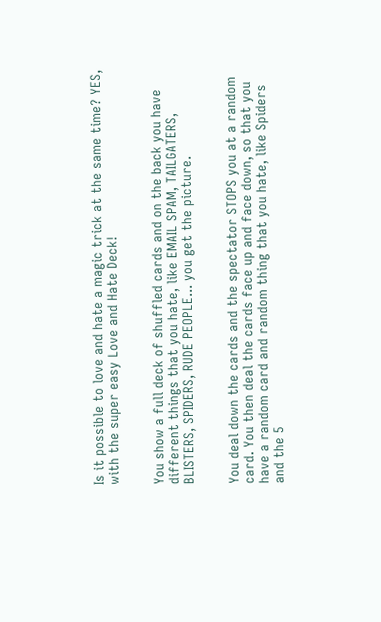Is it possible to love and hate a magic trick at the same time? YES, with the super easy Love and Hate Deck!


You show a full deck of shuffled cards and on the back you have different things that you hate, like EMAIL SPAM, TAILGATERS, BLISTERS, SPIDERS, RUDE PEOPLE... you get the picture.


You deal down the cards and the spectator STOPS you at a random card. You then deal the cards face up and face down, so that you have a random card and random thing that you hate, like Spiders and the 5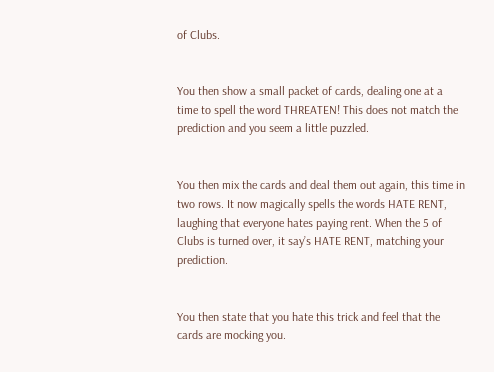of Clubs.


You then show a small packet of cards, dealing one at a time to spell the word THREATEN! This does not match the prediction and you seem a little puzzled.


You then mix the cards and deal them out again, this time in two rows. It now magically spells the words HATE RENT, laughing that everyone hates paying rent. When the 5 of Clubs is turned over, it say’s HATE RENT, matching your prediction.


You then state that you hate this trick and feel that the cards are mocking you.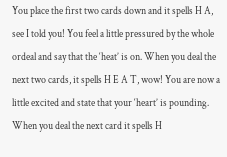You place the first two cards down and it spells H A, see I told you! You feel a little pressured by the whole ordeal and say that the ‘heat’ is on. When you deal the next two cards, it spells H E A T, wow! You are now a little excited and state that your ‘heart’ is pounding. When you deal the next card it spells H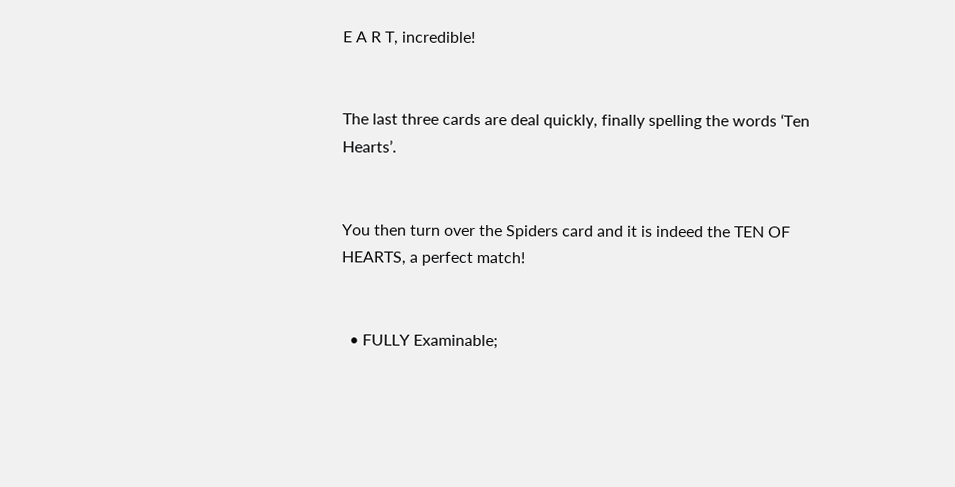E A R T, incredible!


The last three cards are deal quickly, finally spelling the words ‘Ten Hearts’.


You then turn over the Spiders card and it is indeed the TEN OF HEARTS, a perfect match!


  • FULLY Examinable;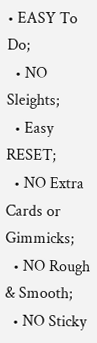• EASY To Do;
  • NO Sleights;
  • Easy RESET;
  • NO Extra Cards or Gimmicks;
  • NO Rough & Smooth;
  • NO Sticky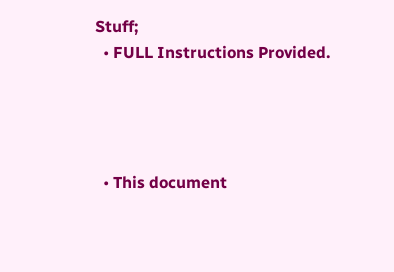Stuff;
  • FULL Instructions Provided.




  • This document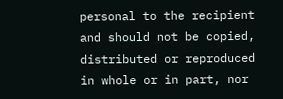personal to the recipient and should not be copied, distributed or reproduced in whole or in part, nor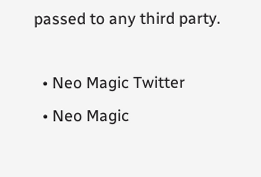passed to any third party.

  • Neo Magic Twitter
  • Neo Magic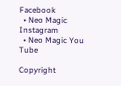Facebook
  • Neo Magic Instagram
  • Neo Magic You Tube

Copyright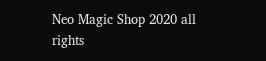Neo Magic Shop 2020 all rights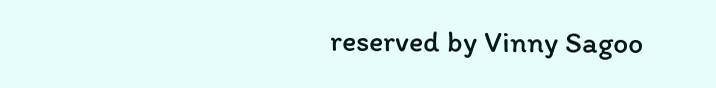reserved by Vinny Sagoo